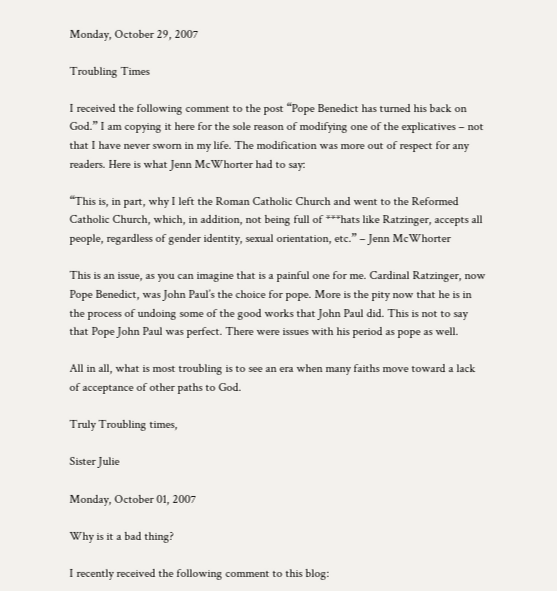Monday, October 29, 2007

Troubling Times

I received the following comment to the post “Pope Benedict has turned his back on God.” I am copying it here for the sole reason of modifying one of the explicatives – not that I have never sworn in my life. The modification was more out of respect for any readers. Here is what Jenn McWhorter had to say:

“This is, in part, why I left the Roman Catholic Church and went to the Reformed Catholic Church, which, in addition, not being full of ***hats like Ratzinger, accepts all people, regardless of gender identity, sexual orientation, etc.” – Jenn McWhorter

This is an issue, as you can imagine that is a painful one for me. Cardinal Ratzinger, now Pope Benedict, was John Paul’s the choice for pope. More is the pity now that he is in the process of undoing some of the good works that John Paul did. This is not to say that Pope John Paul was perfect. There were issues with his period as pope as well.

All in all, what is most troubling is to see an era when many faiths move toward a lack of acceptance of other paths to God.

Truly Troubling times,

Sister Julie

Monday, October 01, 2007

Why is it a bad thing?

I recently received the following comment to this blog: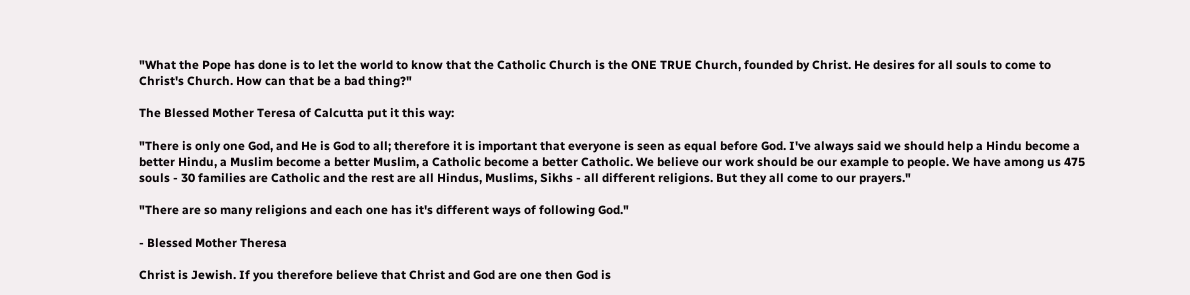"What the Pope has done is to let the world to know that the Catholic Church is the ONE TRUE Church, founded by Christ. He desires for all souls to come to Christ's Church. How can that be a bad thing?"

The Blessed Mother Teresa of Calcutta put it this way:

"There is only one God, and He is God to all; therefore it is important that everyone is seen as equal before God. I've always said we should help a Hindu become a better Hindu, a Muslim become a better Muslim, a Catholic become a better Catholic. We believe our work should be our example to people. We have among us 475 souls - 30 families are Catholic and the rest are all Hindus, Muslims, Sikhs - all different religions. But they all come to our prayers."

"There are so many religions and each one has it's different ways of following God."

- Blessed Mother Theresa

Christ is Jewish. If you therefore believe that Christ and God are one then God is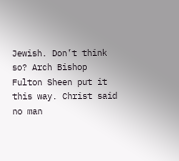Jewish. Don’t think so? Arch Bishop Fulton Sheen put it this way. Christ said no man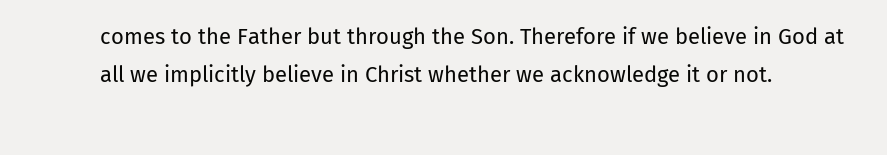comes to the Father but through the Son. Therefore if we believe in God at all we implicitly believe in Christ whether we acknowledge it or not.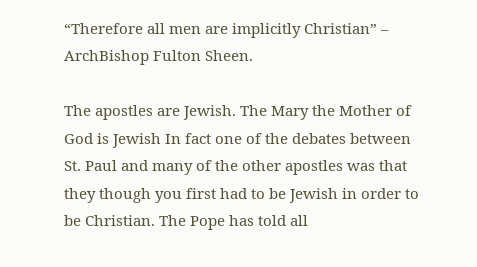“Therefore all men are implicitly Christian” – ArchBishop Fulton Sheen.

The apostles are Jewish. The Mary the Mother of God is Jewish In fact one of the debates between St. Paul and many of the other apostles was that they though you first had to be Jewish in order to be Christian. The Pope has told all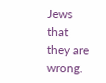Jews that they are wrong.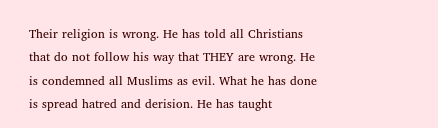Their religion is wrong. He has told all Christians that do not follow his way that THEY are wrong. He is condemned all Muslims as evil. What he has done is spread hatred and derision. He has taught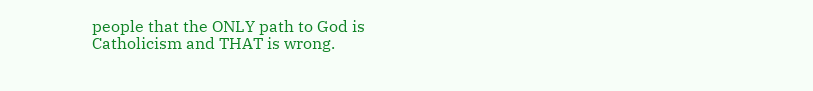people that the ONLY path to God is Catholicism and THAT is wrong.